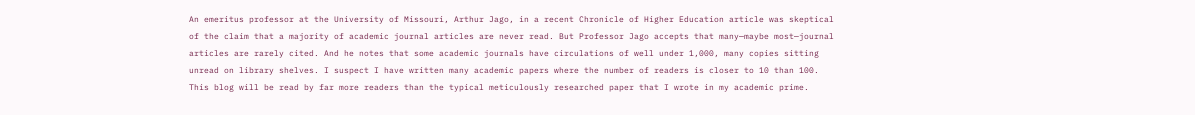An emeritus professor at the University of Missouri, Arthur Jago, in a recent Chronicle of Higher Education article was skeptical of the claim that a majority of academic journal articles are never read. But Professor Jago accepts that many—maybe most—journal articles are rarely cited. And he notes that some academic journals have circulations of well under 1,000, many copies sitting unread on library shelves. I suspect I have written many academic papers where the number of readers is closer to 10 than 100. This blog will be read by far more readers than the typical meticulously researched paper that I wrote in my academic prime.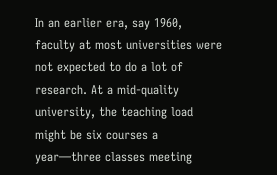In an earlier era, say 1960, faculty at most universities were not expected to do a lot of research. At a mid-quality university, the teaching load might be six courses a year—three classes meeting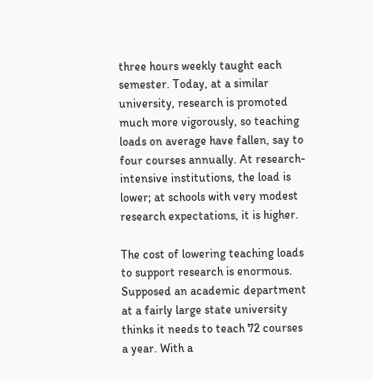three hours weekly taught each semester. Today, at a similar university, research is promoted much more vigorously, so teaching loads on average have fallen, say to four courses annually. At research-intensive institutions, the load is lower; at schools with very modest research expectations, it is higher.

The cost of lowering teaching loads to support research is enormous. Supposed an academic department at a fairly large state university thinks it needs to teach 72 courses a year. With a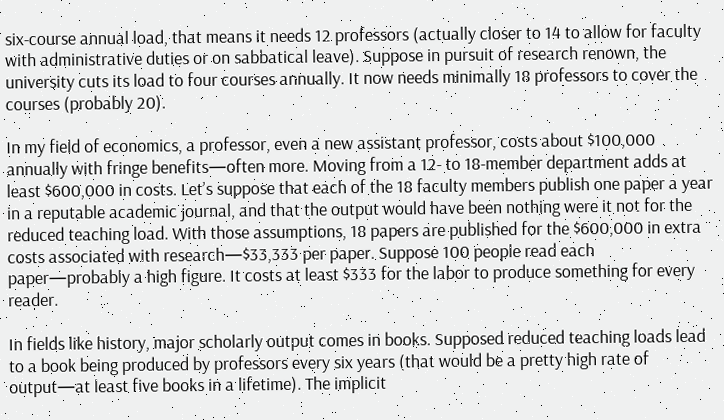six-course annual load, that means it needs 12 professors (actually closer to 14 to allow for faculty with administrative duties or on sabbatical leave). Suppose in pursuit of research renown, the university cuts its load to four courses annually. It now needs minimally 18 professors to cover the courses (probably 20).

In my field of economics, a professor, even a new assistant professor, costs about $100,000 annually with fringe benefits—often more. Moving from a 12- to 18-member department adds at least $600,000 in costs. Let’s suppose that each of the 18 faculty members publish one paper a year in a reputable academic journal, and that the output would have been nothing were it not for the reduced teaching load. With those assumptions, 18 papers are published for the $600,000 in extra costs associated with research—$33,333 per paper. Suppose 100 people read each paper—probably a high figure. It costs at least $333 for the labor to produce something for every reader.

In fields like history, major scholarly output comes in books. Supposed reduced teaching loads lead to a book being produced by professors every six years (that would be a pretty high rate of output—at least five books in a lifetime). The implicit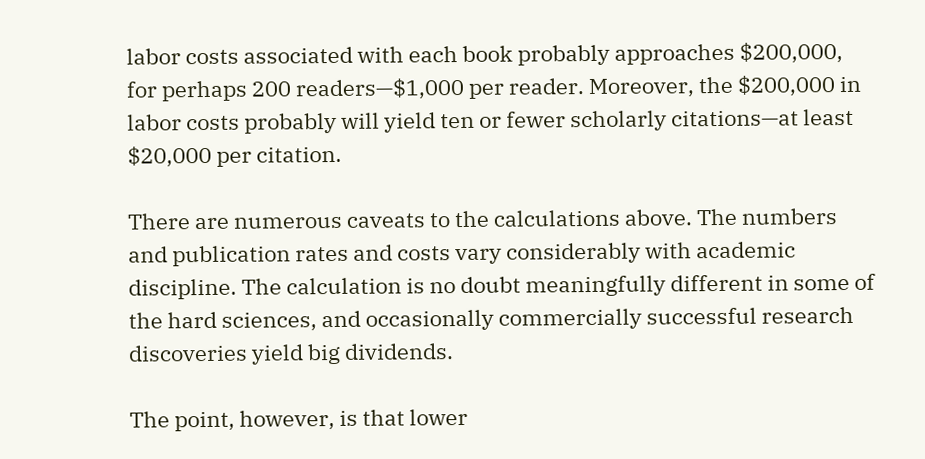labor costs associated with each book probably approaches $200,000, for perhaps 200 readers—$1,000 per reader. Moreover, the $200,000 in labor costs probably will yield ten or fewer scholarly citations—at least $20,000 per citation.

There are numerous caveats to the calculations above. The numbers and publication rates and costs vary considerably with academic discipline. The calculation is no doubt meaningfully different in some of the hard sciences, and occasionally commercially successful research discoveries yield big dividends.

The point, however, is that lower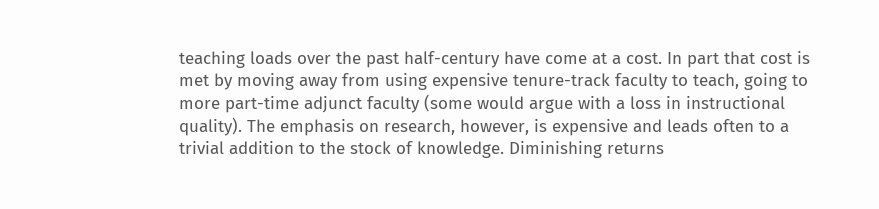teaching loads over the past half-century have come at a cost. In part that cost is met by moving away from using expensive tenure-track faculty to teach, going to more part-time adjunct faculty (some would argue with a loss in instructional quality). The emphasis on research, however, is expensive and leads often to a trivial addition to the stock of knowledge. Diminishing returns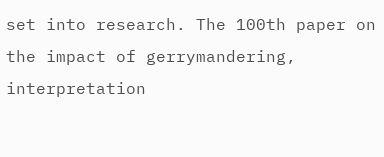set into research. The 100th paper on the impact of gerrymandering, interpretation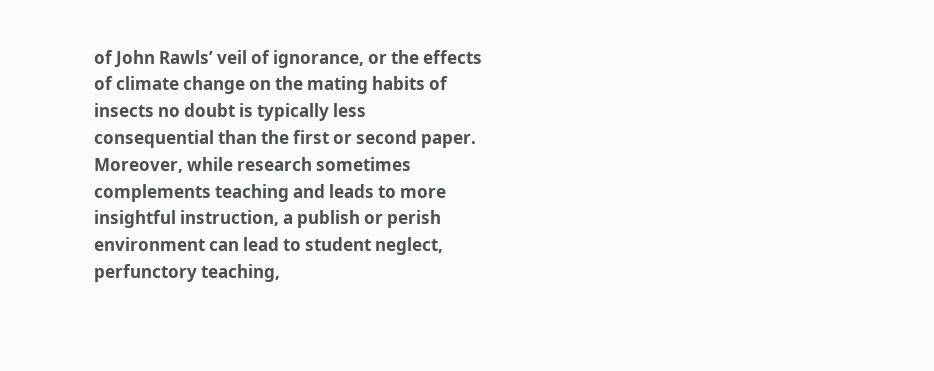of John Rawls’ veil of ignorance, or the effects of climate change on the mating habits of insects no doubt is typically less consequential than the first or second paper. Moreover, while research sometimes complements teaching and leads to more insightful instruction, a publish or perish environment can lead to student neglect, perfunctory teaching,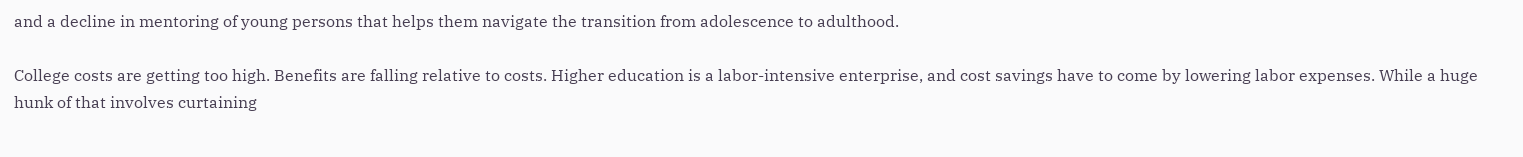and a decline in mentoring of young persons that helps them navigate the transition from adolescence to adulthood.

College costs are getting too high. Benefits are falling relative to costs. Higher education is a labor-intensive enterprise, and cost savings have to come by lowering labor expenses. While a huge hunk of that involves curtaining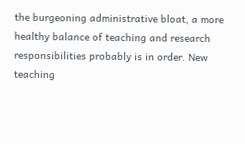the burgeoning administrative bloat, a more healthy balance of teaching and research responsibilities probably is in order. New teaching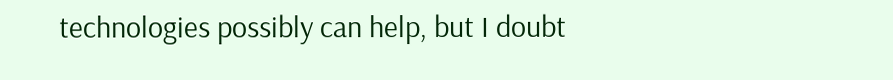technologies possibly can help, but I doubt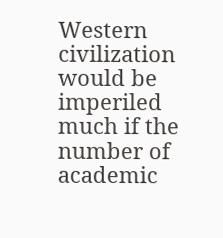Western civilization would be imperiled much if the number of academic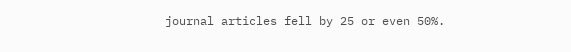journal articles fell by 25 or even 50%.